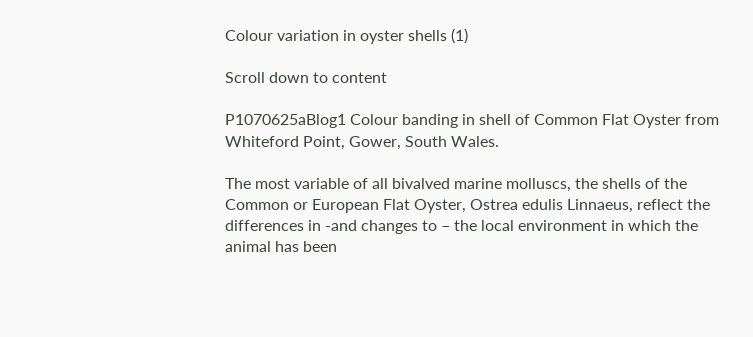Colour variation in oyster shells (1)

Scroll down to content

P1070625aBlog1 Colour banding in shell of Common Flat Oyster from Whiteford Point, Gower, South Wales.

The most variable of all bivalved marine molluscs, the shells of the Common or European Flat Oyster, Ostrea edulis Linnaeus, reflect the differences in -and changes to – the local environment in which the animal has been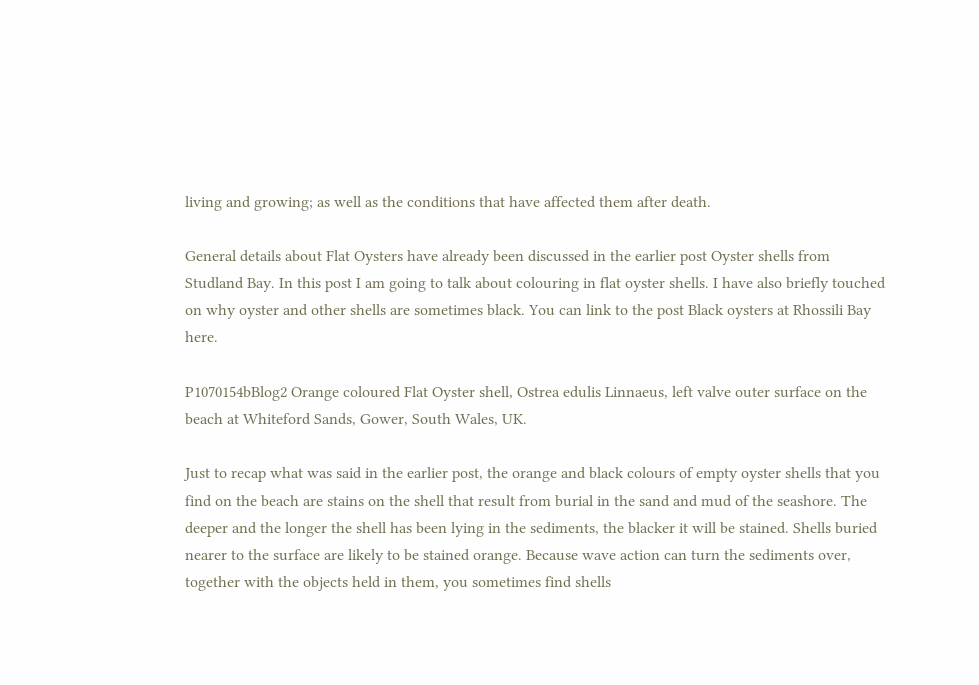living and growing; as well as the conditions that have affected them after death.

General details about Flat Oysters have already been discussed in the earlier post Oyster shells from Studland Bay. In this post I am going to talk about colouring in flat oyster shells. I have also briefly touched on why oyster and other shells are sometimes black. You can link to the post Black oysters at Rhossili Bay here.

P1070154bBlog2 Orange coloured Flat Oyster shell, Ostrea edulis Linnaeus, left valve outer surface on the beach at Whiteford Sands, Gower, South Wales, UK.

Just to recap what was said in the earlier post, the orange and black colours of empty oyster shells that you find on the beach are stains on the shell that result from burial in the sand and mud of the seashore. The deeper and the longer the shell has been lying in the sediments, the blacker it will be stained. Shells buried nearer to the surface are likely to be stained orange. Because wave action can turn the sediments over, together with the objects held in them, you sometimes find shells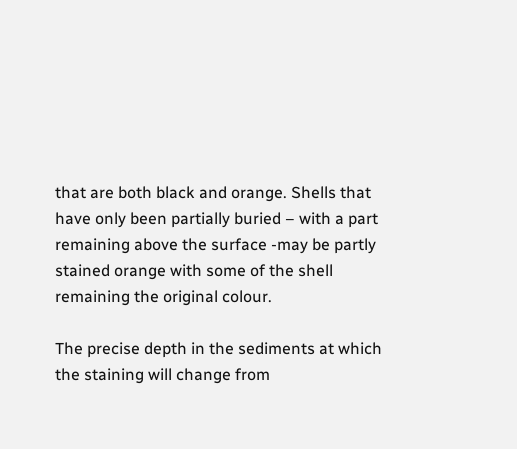that are both black and orange. Shells that have only been partially buried – with a part remaining above the surface -may be partly stained orange with some of the shell remaining the original colour.

The precise depth in the sediments at which the staining will change from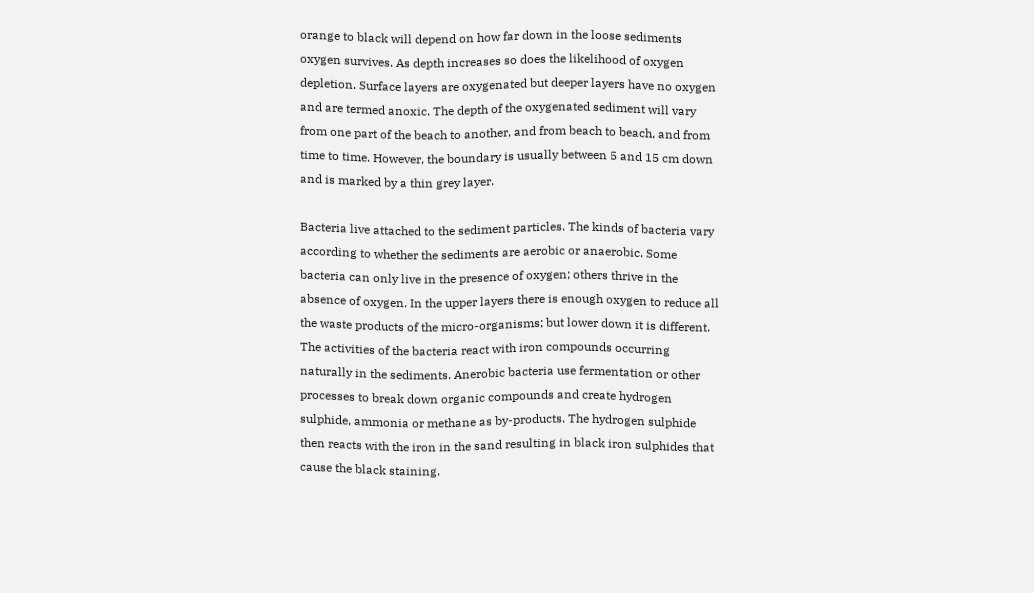orange to black will depend on how far down in the loose sediments oxygen survives. As depth increases so does the likelihood of oxygen depletion. Surface layers are oxygenated but deeper layers have no oxygen and are termed anoxic. The depth of the oxygenated sediment will vary from one part of the beach to another, and from beach to beach, and from time to time. However, the boundary is usually between 5 and 15 cm down and is marked by a thin grey layer.

Bacteria live attached to the sediment particles. The kinds of bacteria vary according to whether the sediments are aerobic or anaerobic. Some bacteria can only live in the presence of oxygen; others thrive in the absence of oxygen. In the upper layers there is enough oxygen to reduce all the waste products of the micro-organisms; but lower down it is different. The activities of the bacteria react with iron compounds occurring naturally in the sediments. Anerobic bacteria use fermentation or other processes to break down organic compounds and create hydrogen sulphide, ammonia or methane as by-products. The hydrogen sulphide then reacts with the iron in the sand resulting in black iron sulphides that cause the black staining.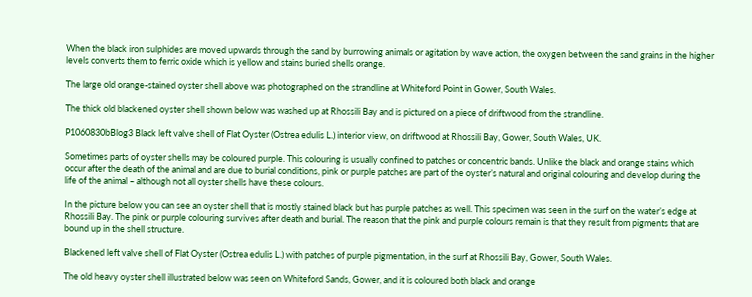When the black iron sulphides are moved upwards through the sand by burrowing animals or agitation by wave action, the oxygen between the sand grains in the higher levels converts them to ferric oxide which is yellow and stains buried shells orange.

The large old orange-stained oyster shell above was photographed on the strandline at Whiteford Point in Gower, South Wales.

The thick old blackened oyster shell shown below was washed up at Rhossili Bay and is pictured on a piece of driftwood from the strandline.

P1060830bBlog3 Black left valve shell of Flat Oyster (Ostrea edulis L.) interior view, on driftwood at Rhossili Bay, Gower, South Wales, UK.

Sometimes parts of oyster shells may be coloured purple. This colouring is usually confined to patches or concentric bands. Unlike the black and orange stains which occur after the death of the animal and are due to burial conditions, pink or purple patches are part of the oyster’s natural and original colouring and develop during the life of the animal – although not all oyster shells have these colours.

In the picture below you can see an oyster shell that is mostly stained black but has purple patches as well. This specimen was seen in the surf on the water’s edge at Rhossili Bay. The pink or purple colouring survives after death and burial. The reason that the pink and purple colours remain is that they result from pigments that are bound up in the shell structure.

Blackened left valve shell of Flat Oyster (Ostrea edulis L.) with patches of purple pigmentation, in the surf at Rhossili Bay, Gower, South Wales.

The old heavy oyster shell illustrated below was seen on Whiteford Sands, Gower, and it is coloured both black and orange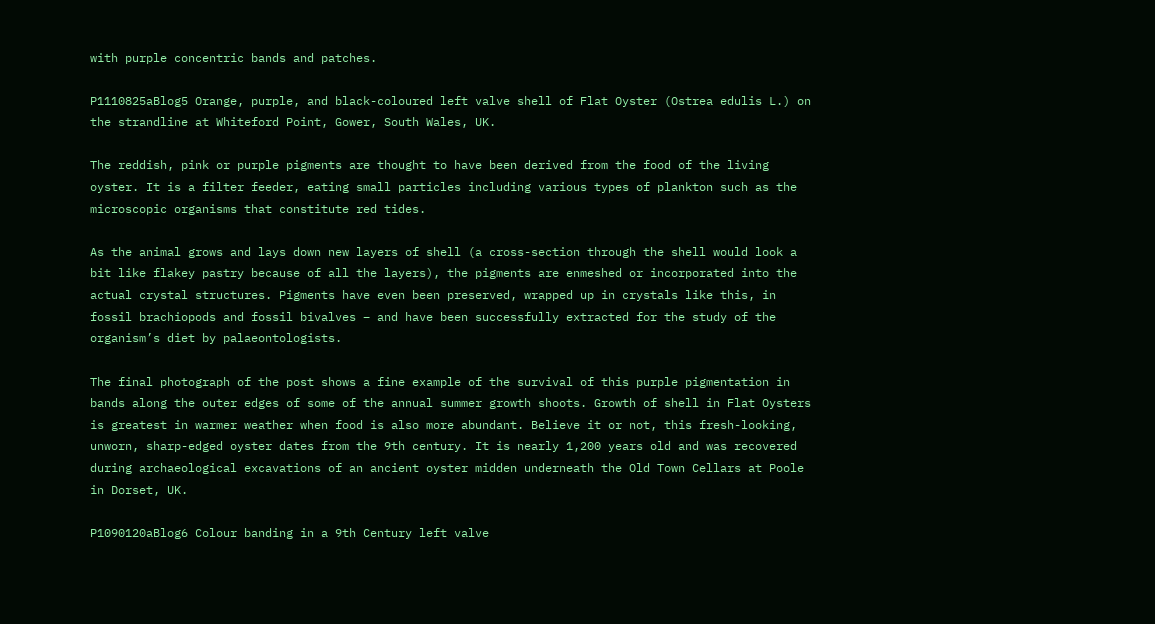with purple concentric bands and patches.

P1110825aBlog5 Orange, purple, and black-coloured left valve shell of Flat Oyster (Ostrea edulis L.) on the strandline at Whiteford Point, Gower, South Wales, UK.

The reddish, pink or purple pigments are thought to have been derived from the food of the living oyster. It is a filter feeder, eating small particles including various types of plankton such as the microscopic organisms that constitute red tides.

As the animal grows and lays down new layers of shell (a cross-section through the shell would look a bit like flakey pastry because of all the layers), the pigments are enmeshed or incorporated into the actual crystal structures. Pigments have even been preserved, wrapped up in crystals like this, in fossil brachiopods and fossil bivalves – and have been successfully extracted for the study of the organism’s diet by palaeontologists.

The final photograph of the post shows a fine example of the survival of this purple pigmentation in bands along the outer edges of some of the annual summer growth shoots. Growth of shell in Flat Oysters is greatest in warmer weather when food is also more abundant. Believe it or not, this fresh-looking, unworn, sharp-edged oyster dates from the 9th century. It is nearly 1,200 years old and was recovered during archaeological excavations of an ancient oyster midden underneath the Old Town Cellars at Poole in Dorset, UK.

P1090120aBlog6 Colour banding in a 9th Century left valve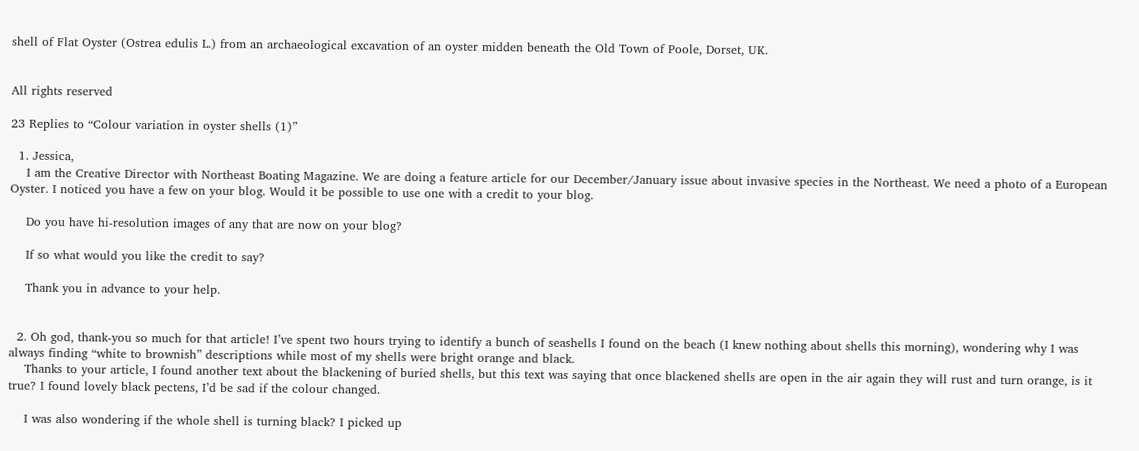shell of Flat Oyster (Ostrea edulis L.) from an archaeological excavation of an oyster midden beneath the Old Town of Poole, Dorset, UK.


All rights reserved

23 Replies to “Colour variation in oyster shells (1)”

  1. Jessica,
    I am the Creative Director with Northeast Boating Magazine. We are doing a feature article for our December/January issue about invasive species in the Northeast. We need a photo of a European Oyster. I noticed you have a few on your blog. Would it be possible to use one with a credit to your blog.

    Do you have hi-resolution images of any that are now on your blog?

    If so what would you like the credit to say?

    Thank you in advance to your help.


  2. Oh god, thank-you so much for that article! I’ve spent two hours trying to identify a bunch of seashells I found on the beach (I knew nothing about shells this morning), wondering why I was always finding “white to brownish” descriptions while most of my shells were bright orange and black.
    Thanks to your article, I found another text about the blackening of buried shells, but this text was saying that once blackened shells are open in the air again they will rust and turn orange, is it true? I found lovely black pectens, I’d be sad if the colour changed.

    I was also wondering if the whole shell is turning black? I picked up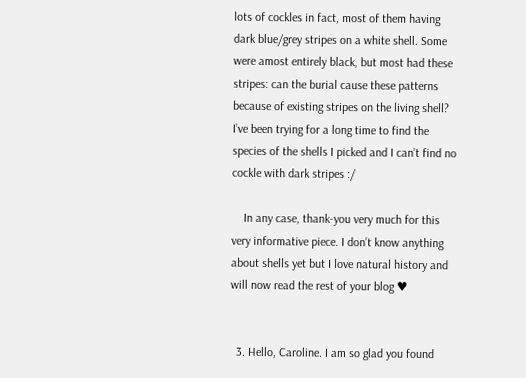lots of cockles in fact, most of them having dark blue/grey stripes on a white shell. Some were amost entirely black, but most had these stripes: can the burial cause these patterns because of existing stripes on the living shell? I’ve been trying for a long time to find the species of the shells I picked and I can’t find no cockle with dark stripes :/

    In any case, thank-you very much for this very informative piece. I don’t know anything about shells yet but I love natural history and will now read the rest of your blog ♥


  3. Hello, Caroline. I am so glad you found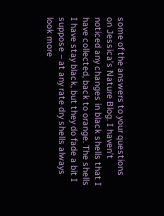some of the answers to your questions on Jessica’s Nature Blog. I haven’t noticed any changes in black shells that I have collected, back to orange. The shells I have stay black, but they do fade a bit I suppose – at any rate dry shells always look more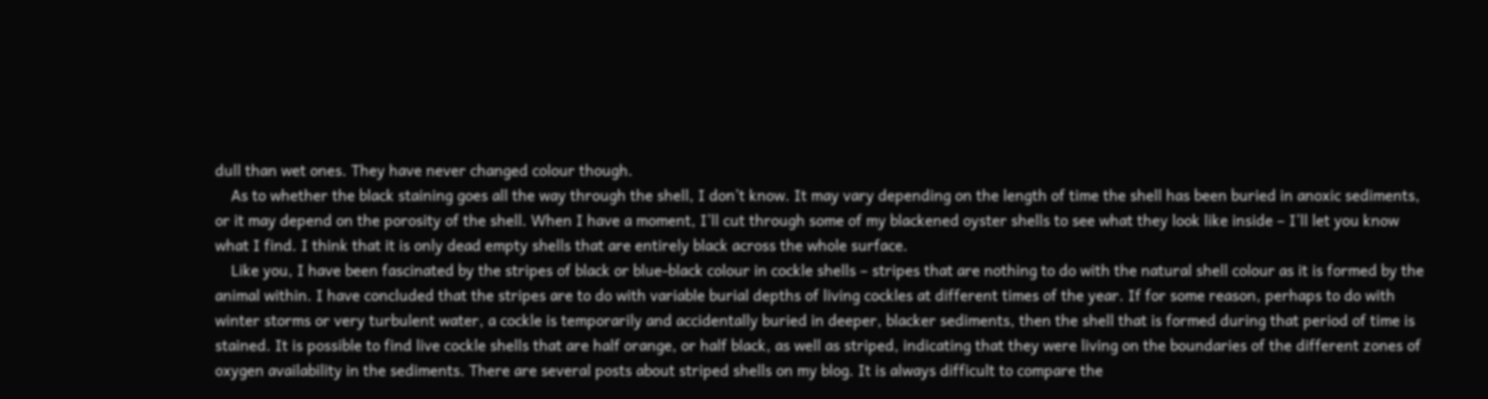dull than wet ones. They have never changed colour though.
    As to whether the black staining goes all the way through the shell, I don’t know. It may vary depending on the length of time the shell has been buried in anoxic sediments, or it may depend on the porosity of the shell. When I have a moment, I’ll cut through some of my blackened oyster shells to see what they look like inside – I’ll let you know what I find. I think that it is only dead empty shells that are entirely black across the whole surface.
    Like you, I have been fascinated by the stripes of black or blue-black colour in cockle shells – stripes that are nothing to do with the natural shell colour as it is formed by the animal within. I have concluded that the stripes are to do with variable burial depths of living cockles at different times of the year. If for some reason, perhaps to do with winter storms or very turbulent water, a cockle is temporarily and accidentally buried in deeper, blacker sediments, then the shell that is formed during that period of time is stained. It is possible to find live cockle shells that are half orange, or half black, as well as striped, indicating that they were living on the boundaries of the different zones of oxygen availability in the sediments. There are several posts about striped shells on my blog. It is always difficult to compare the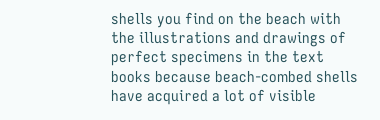shells you find on the beach with the illustrations and drawings of perfect specimens in the text books because beach-combed shells have acquired a lot of visible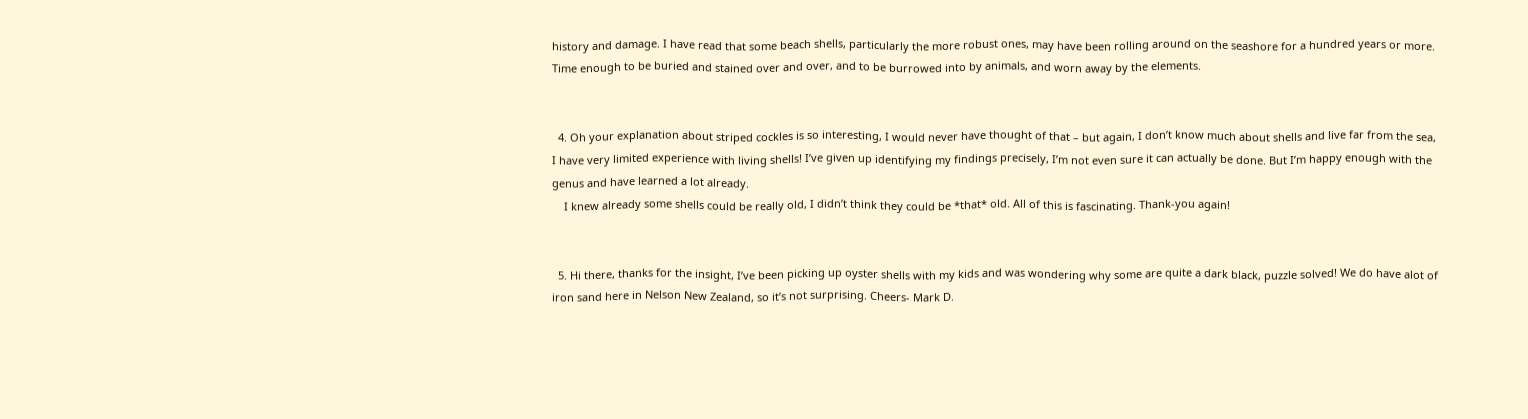history and damage. I have read that some beach shells, particularly the more robust ones, may have been rolling around on the seashore for a hundred years or more. Time enough to be buried and stained over and over, and to be burrowed into by animals, and worn away by the elements.


  4. Oh your explanation about striped cockles is so interesting, I would never have thought of that – but again, I don’t know much about shells and live far from the sea, I have very limited experience with living shells! I’ve given up identifying my findings precisely, I’m not even sure it can actually be done. But I’m happy enough with the genus and have learned a lot already.
    I knew already some shells could be really old, I didn’t think they could be *that* old. All of this is fascinating. Thank-you again!


  5. Hi there, thanks for the insight, I’ve been picking up oyster shells with my kids and was wondering why some are quite a dark black, puzzle solved! We do have alot of iron sand here in Nelson New Zealand, so it’s not surprising. Cheers- Mark D.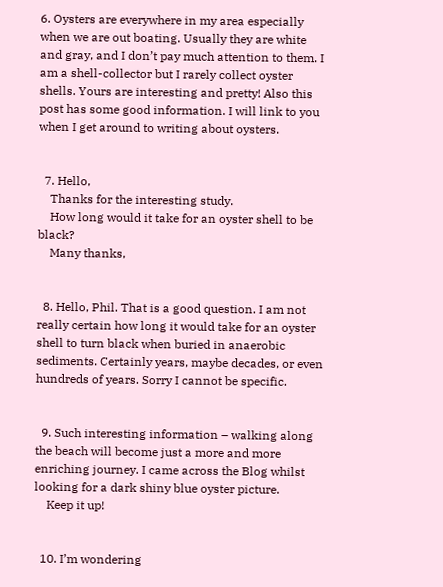6. Oysters are everywhere in my area especially when we are out boating. Usually they are white and gray, and I don’t pay much attention to them. I am a shell-collector but I rarely collect oyster shells. Yours are interesting and pretty! Also this post has some good information. I will link to you when I get around to writing about oysters.


  7. Hello,
    Thanks for the interesting study.
    How long would it take for an oyster shell to be black?
    Many thanks,


  8. Hello, Phil. That is a good question. I am not really certain how long it would take for an oyster shell to turn black when buried in anaerobic sediments. Certainly years, maybe decades, or even hundreds of years. Sorry I cannot be specific.


  9. Such interesting information – walking along the beach will become just a more and more enriching journey. I came across the Blog whilst looking for a dark shiny blue oyster picture.
    Keep it up!


  10. I’m wondering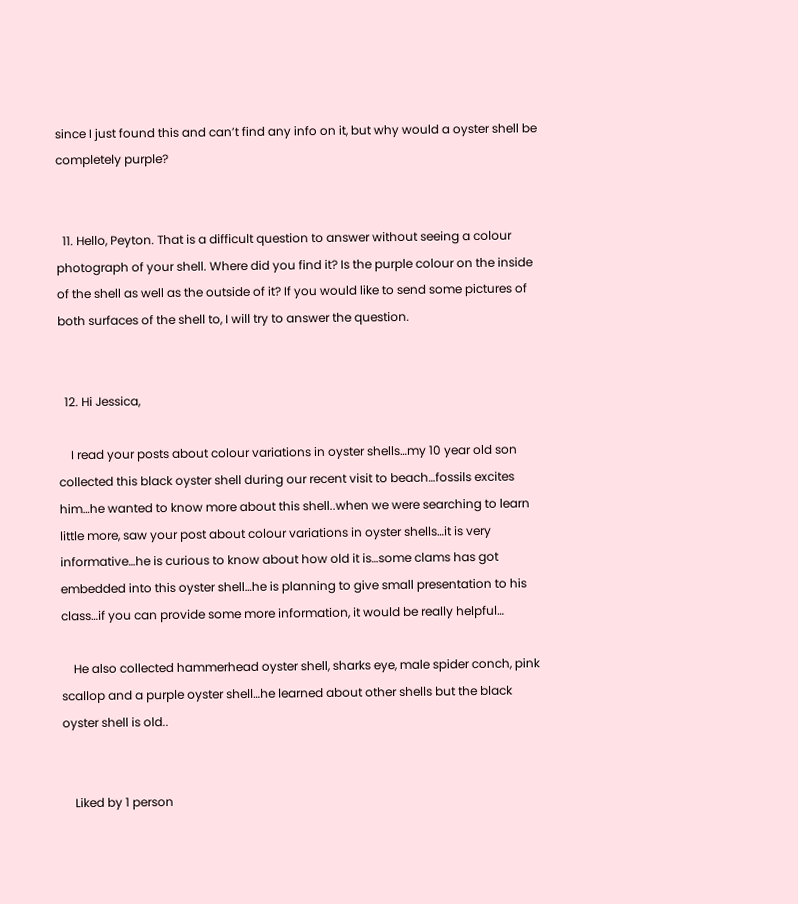since I just found this and can’t find any info on it, but why would a oyster shell be completely purple?


  11. Hello, Peyton. That is a difficult question to answer without seeing a colour photograph of your shell. Where did you find it? Is the purple colour on the inside of the shell as well as the outside of it? If you would like to send some pictures of both surfaces of the shell to, I will try to answer the question.


  12. Hi Jessica,

    I read your posts about colour variations in oyster shells…my 10 year old son collected this black oyster shell during our recent visit to beach…fossils excites him…he wanted to know more about this shell..when we were searching to learn little more, saw your post about colour variations in oyster shells…it is very informative…he is curious to know about how old it is…some clams has got embedded into this oyster shell…he is planning to give small presentation to his class…if you can provide some more information, it would be really helpful…

    He also collected hammerhead oyster shell, sharks eye, male spider conch, pink scallop and a purple oyster shell…he learned about other shells but the black oyster shell is old..


    Liked by 1 person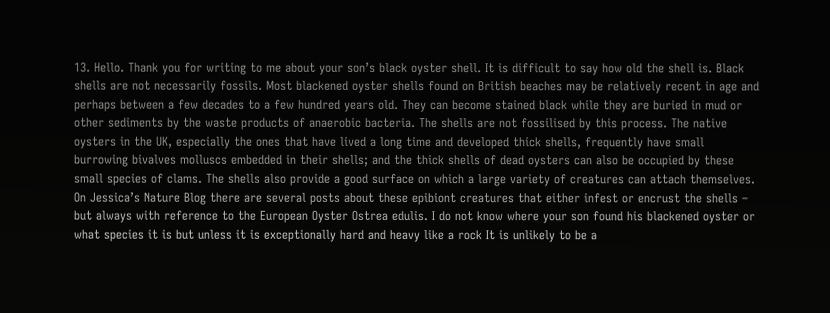13. Hello. Thank you for writing to me about your son’s black oyster shell. It is difficult to say how old the shell is. Black shells are not necessarily fossils. Most blackened oyster shells found on British beaches may be relatively recent in age and perhaps between a few decades to a few hundred years old. They can become stained black while they are buried in mud or other sediments by the waste products of anaerobic bacteria. The shells are not fossilised by this process. The native oysters in the UK, especially the ones that have lived a long time and developed thick shells, frequently have small burrowing bivalves molluscs embedded in their shells; and the thick shells of dead oysters can also be occupied by these small species of clams. The shells also provide a good surface on which a large variety of creatures can attach themselves. On Jessica’s Nature Blog there are several posts about these epibiont creatures that either infest or encrust the shells – but always with reference to the European Oyster Ostrea edulis. I do not know where your son found his blackened oyster or what species it is but unless it is exceptionally hard and heavy like a rock It is unlikely to be a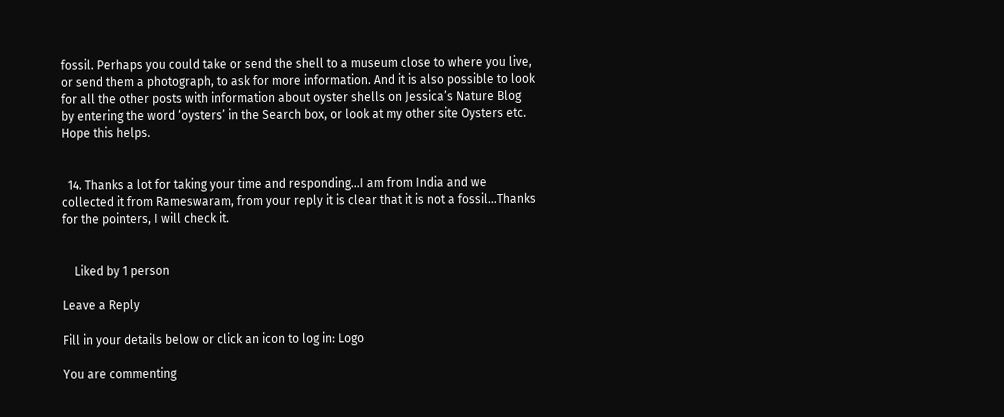fossil. Perhaps you could take or send the shell to a museum close to where you live, or send them a photograph, to ask for more information. And it is also possible to look for all the other posts with information about oyster shells on Jessica’s Nature Blog by entering the word ‘oysters’ in the Search box, or look at my other site Oysters etc. Hope this helps.


  14. Thanks a lot for taking your time and responding…I am from India and we collected it from Rameswaram, from your reply it is clear that it is not a fossil…Thanks for the pointers, I will check it.


    Liked by 1 person

Leave a Reply

Fill in your details below or click an icon to log in: Logo

You are commenting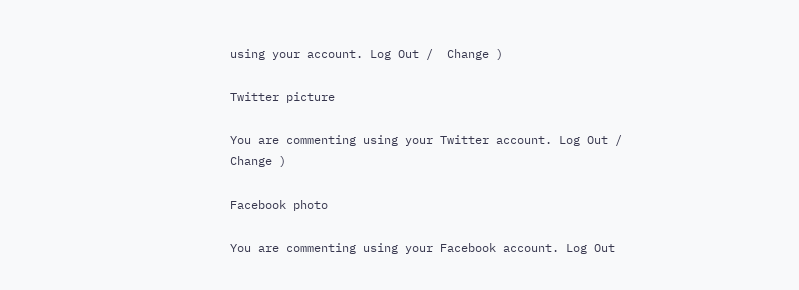using your account. Log Out /  Change )

Twitter picture

You are commenting using your Twitter account. Log Out /  Change )

Facebook photo

You are commenting using your Facebook account. Log Out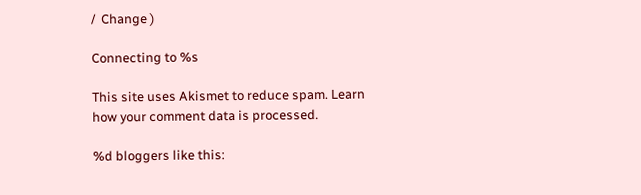/  Change )

Connecting to %s

This site uses Akismet to reduce spam. Learn how your comment data is processed.

%d bloggers like this: